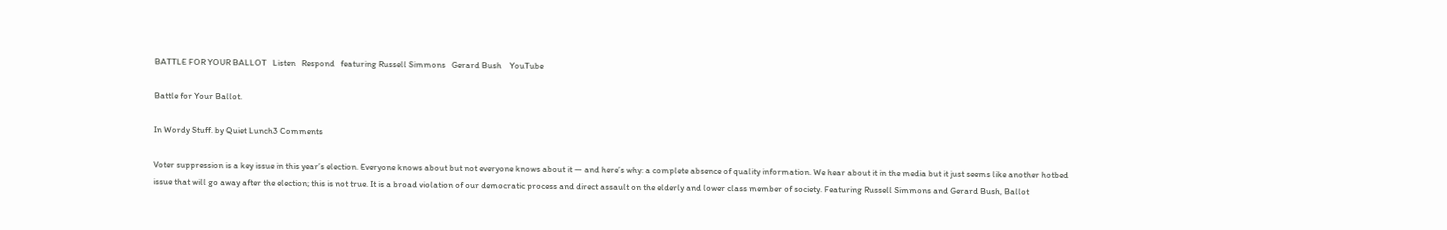BATTLE FOR YOUR BALLOT   Listen   Respond   featuring Russell Simmons   Gerard Bush    YouTube

Battle for Your Ballot.

In Wordy Stuff. by Quiet Lunch3 Comments

Voter suppression is a key issue in this year’s election. Everyone knows about but not everyone knows about it — and here’s why: a complete absence of quality information. We hear about it in the media but it just seems like another hotbed issue that will go away after the election; this is not true. It is a broad violation of our democratic process and direct assault on the elderly and lower class member of society. Featuring Russell Simmons and Gerard Bush, Ballot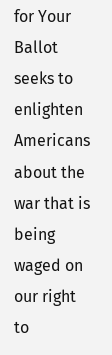for Your Ballot seeks to enlighten Americans about the war that is being waged on our right to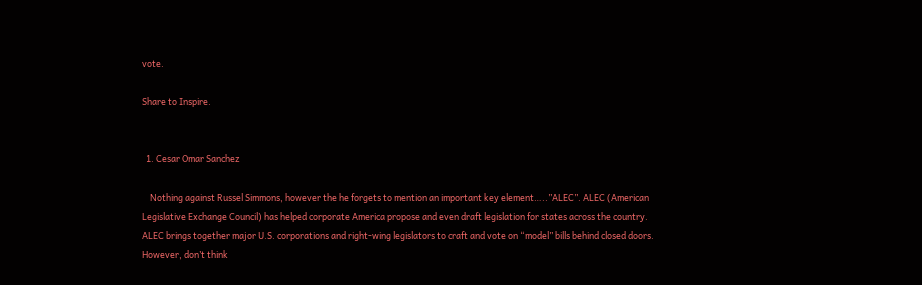vote.

Share to Inspire.


  1. Cesar Omar Sanchez

    Nothing against Russel Simmons, however the he forgets to mention an important key element…..”ALEC”. ALEC (American Legislative Exchange Council) has helped corporate America propose and even draft legislation for states across the country. ALEC brings together major U.S. corporations and right-wing legislators to craft and vote on “model” bills behind closed doors. However, don’t think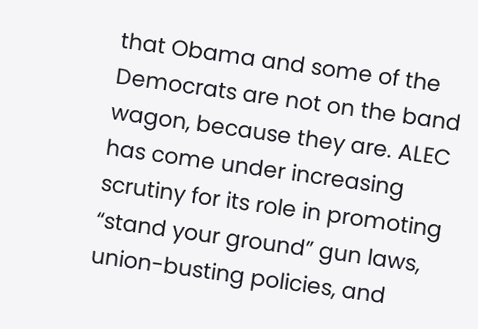that Obama and some of the Democrats are not on the band wagon, because they are. ALEC has come under increasing scrutiny for its role in promoting “stand your ground” gun laws, union-busting policies, and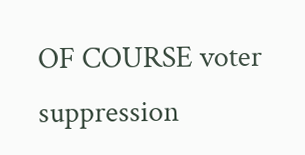OF COURSE voter suppression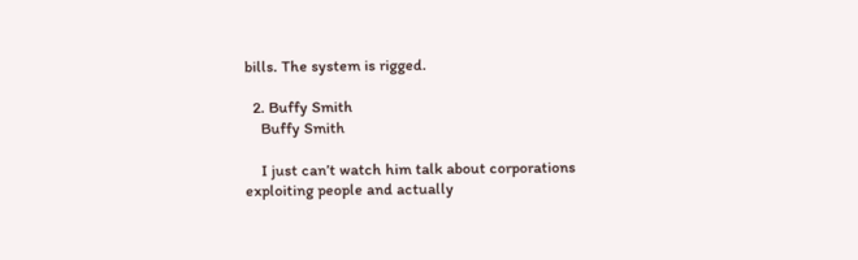bills. The system is rigged.

  2. Buffy Smith
    Buffy Smith

    I just can’t watch him talk about corporations exploiting people and actually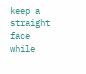keep a straight face while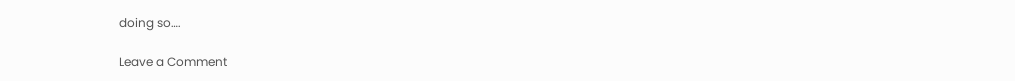doing so….

Leave a Comment